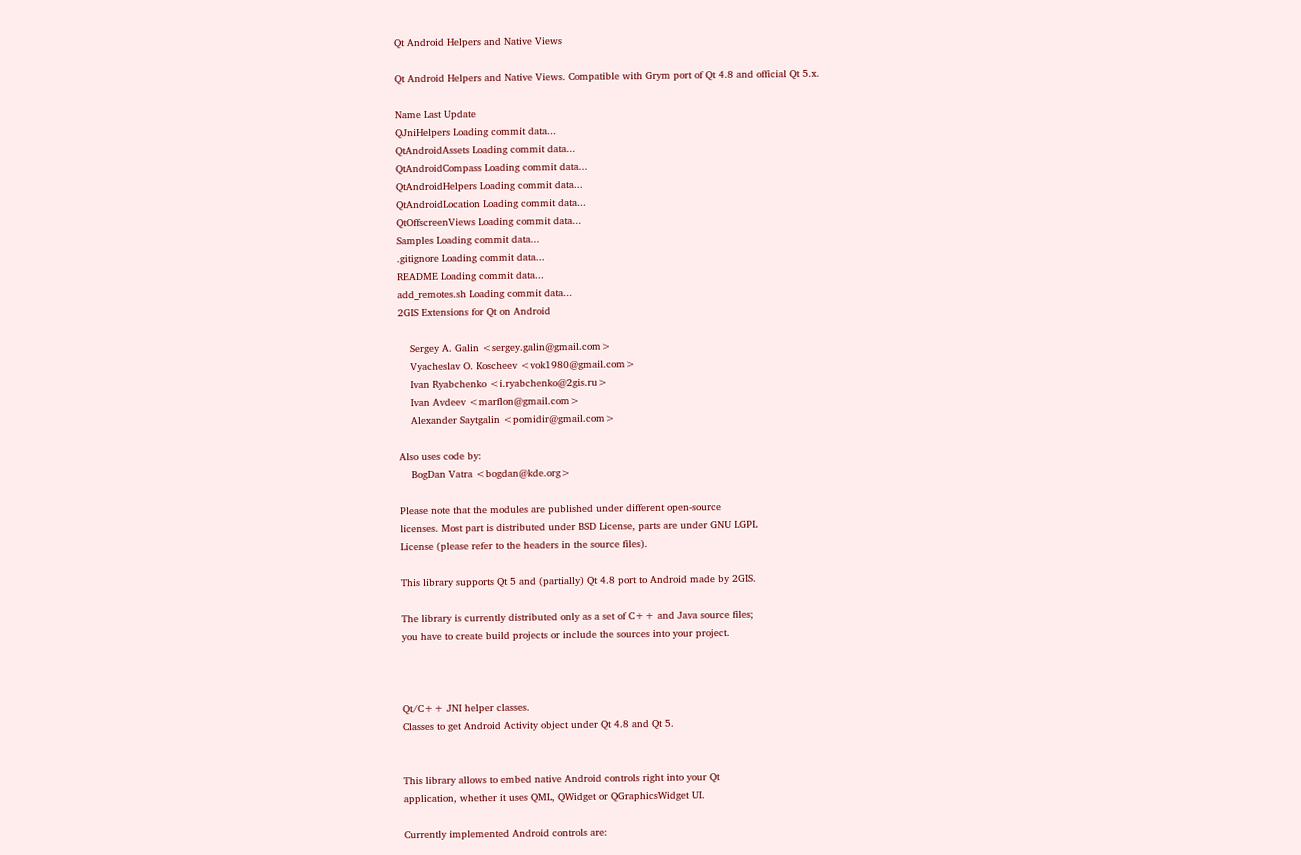Qt Android Helpers and Native Views

Qt Android Helpers and Native Views. Compatible with Grym port of Qt 4.8 and official Qt 5.x.

Name Last Update
QJniHelpers Loading commit data...
QtAndroidAssets Loading commit data...
QtAndroidCompass Loading commit data...
QtAndroidHelpers Loading commit data...
QtAndroidLocation Loading commit data...
QtOffscreenViews Loading commit data...
Samples Loading commit data...
.gitignore Loading commit data...
README Loading commit data...
add_remotes.sh Loading commit data...
2GIS Extensions for Qt on Android

    Sergey A. Galin <sergey.galin@gmail.com>
    Vyacheslav O. Koscheev <vok1980@gmail.com>
    Ivan Ryabchenko <i.ryabchenko@2gis.ru>
    Ivan Avdeev <marflon@gmail.com>
    Alexander Saytgalin <pomidir@gmail.com>

Also uses code by:
    BogDan Vatra <bogdan@kde.org>

Please note that the modules are published under different open-source
licenses. Most part is distributed under BSD License, parts are under GNU LGPL
License (please refer to the headers in the source files).

This library supports Qt 5 and (partially) Qt 4.8 port to Android made by 2GIS.

The library is currently distributed only as a set of C++ and Java source files;
you have to create build projects or include the sources into your project.



Qt/C++ JNI helper classes.
Classes to get Android Activity object under Qt 4.8 and Qt 5.


This library allows to embed native Android controls right into your Qt
application, whether it uses QML, QWidget or QGraphicsWidget UI.

Currently implemented Android controls are: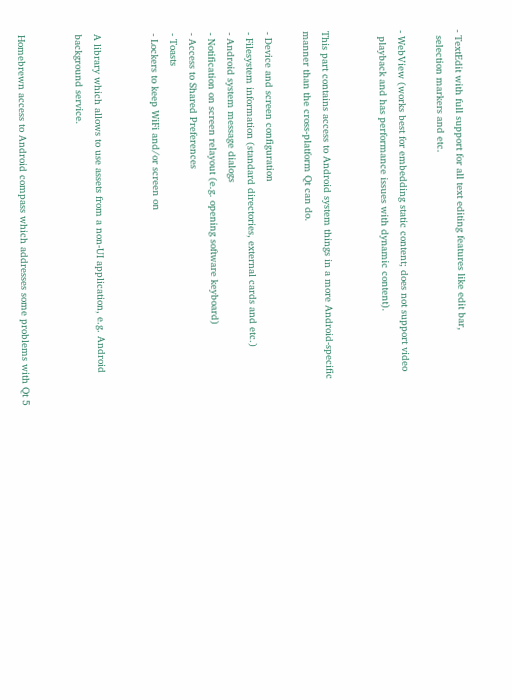- TextEdit with full support for all text editing features like edit bar,
  selection markers and etc.

- WebView (works best for embedding static content; does not support video
  playback and has performance issues with dynamic content).


This part contains access to Android system things in a more Android-specific
manner than the cross-platform Qt can do.

- Device and screen configuration
- Filesystem information (standard directories, external cards and etc.)
- Android system message dialogs
- Notification on screen relayout (e.g. opening software keyboard)
- Access to Shared Preferences
- Toasts
- Lockers to keep WiFi and/or screen on


A library which allows to use assets from a non-UI application, e.g. Android
background service.


Homebrewn access to Android compass which addresses some problems with Qt 5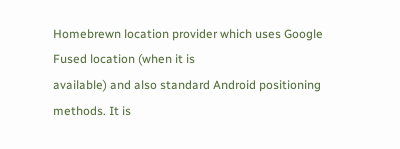Homebrewn location provider which uses Google Fused location (when it is
available) and also standard Android positioning methods. It is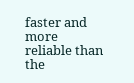faster and more
reliable than the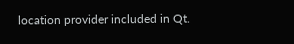location provider included in Qt.